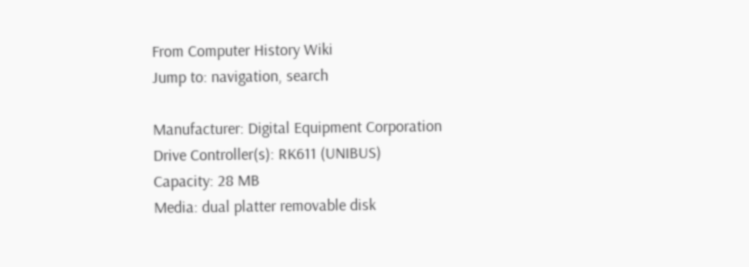From Computer History Wiki
Jump to: navigation, search

Manufacturer: Digital Equipment Corporation
Drive Controller(s): RK611 (UNIBUS)
Capacity: 28 MB
Media: dual platter removable disk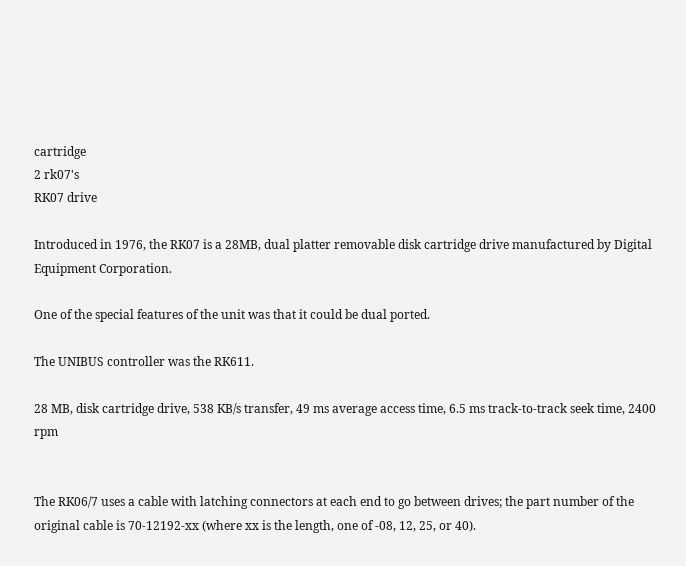cartridge
2 rk07's
RK07 drive

Introduced in 1976, the RK07 is a 28MB, dual platter removable disk cartridge drive manufactured by Digital Equipment Corporation.

One of the special features of the unit was that it could be dual ported.

The UNIBUS controller was the RK611.

28 MB, disk cartridge drive, 538 KB/s transfer, 49 ms average access time, 6.5 ms track-to-track seek time, 2400 rpm


The RK06/7 uses a cable with latching connectors at each end to go between drives; the part number of the original cable is 70-12192-xx (where xx is the length, one of -08, 12, 25, or 40).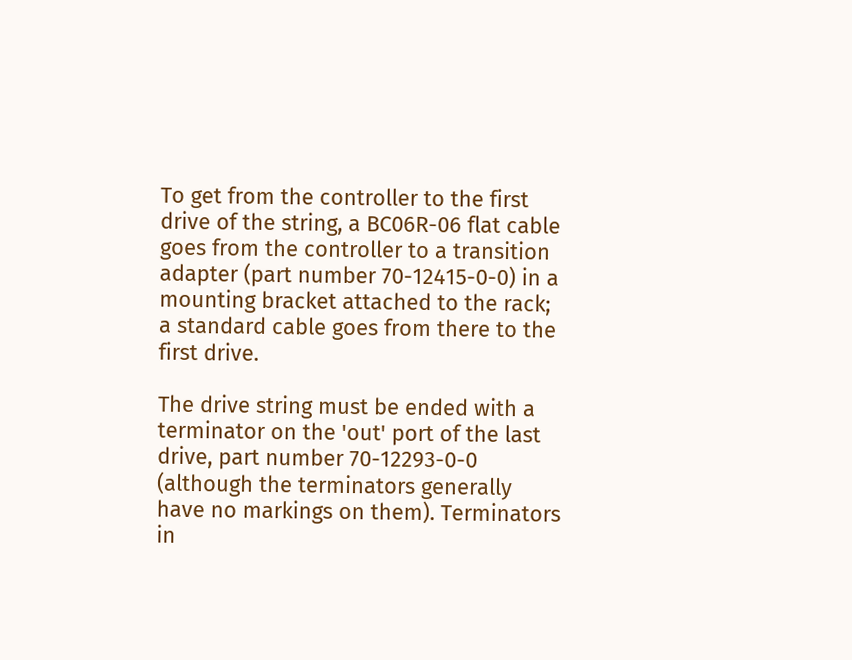To get from the controller to the first drive of the string, a BC06R-06 flat cable goes from the controller to a transition adapter (part number 70-12415-0-0) in a mounting bracket attached to the rack; a standard cable goes from there to the first drive.

The drive string must be ended with a terminator on the 'out' port of the last drive, part number 70-12293-0-0 (although the terminators generally have no markings on them). Terminators in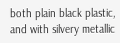both plain black plastic, and with silvery metallic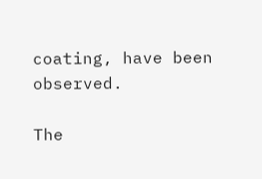coating, have been observed.

The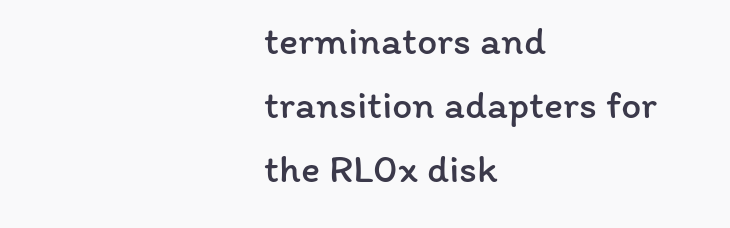terminators and transition adapters for the RL0x disk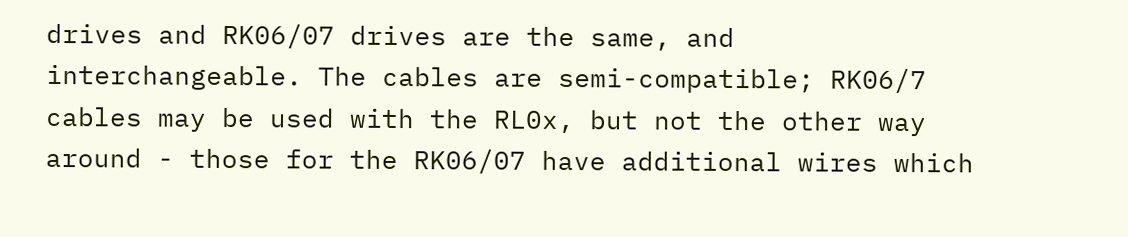drives and RK06/07 drives are the same, and interchangeable. The cables are semi-compatible; RK06/7 cables may be used with the RL0x, but not the other way around - those for the RK06/07 have additional wires which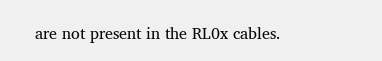are not present in the RL0x cables.